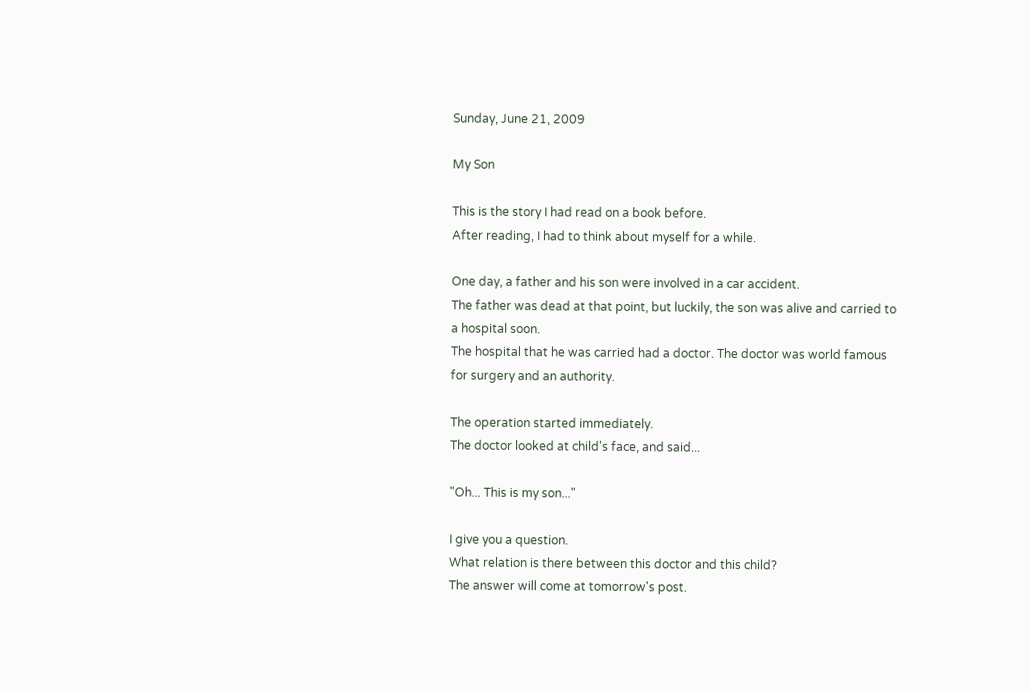Sunday, June 21, 2009

My Son

This is the story I had read on a book before.
After reading, I had to think about myself for a while.

One day, a father and his son were involved in a car accident.
The father was dead at that point, but luckily, the son was alive and carried to a hospital soon.
The hospital that he was carried had a doctor. The doctor was world famous for surgery and an authority.

The operation started immediately.
The doctor looked at child's face, and said...

"Oh... This is my son..."

I give you a question.
What relation is there between this doctor and this child?
The answer will come at tomorrow's post.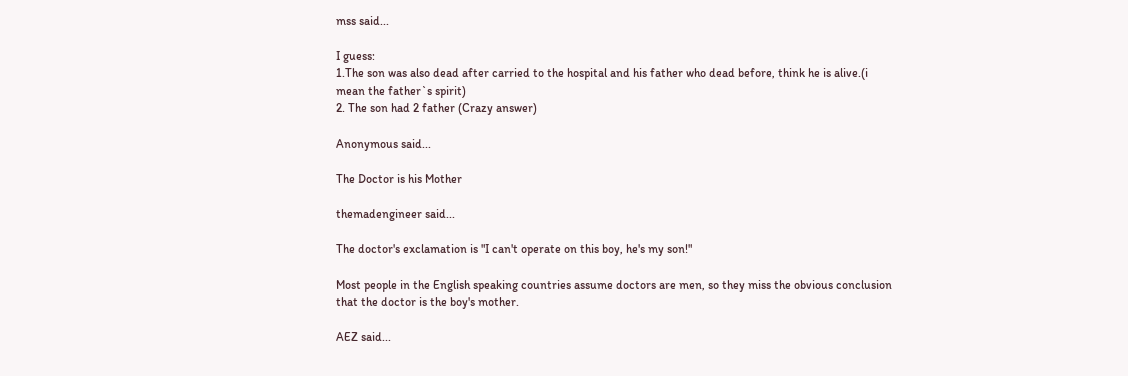mss said...

I guess:
1.The son was also dead after carried to the hospital and his father who dead before, think he is alive.(i mean the father`s spirit)
2. The son had 2 father (Crazy answer)

Anonymous said...

The Doctor is his Mother

themadengineer said...

The doctor's exclamation is "I can't operate on this boy, he's my son!"

Most people in the English speaking countries assume doctors are men, so they miss the obvious conclusion that the doctor is the boy's mother.

AEZ said...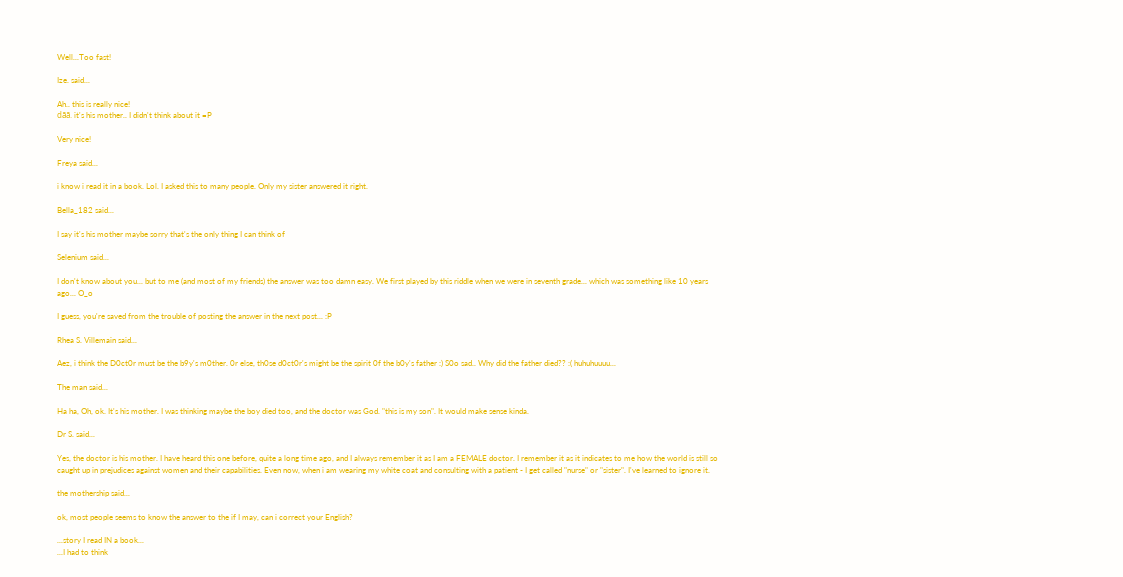Well...Too fast!

Ize. said...

Ah.. this is really nice!
dãã. it's his mother.. I didn't think about it =P

Very nice!

Freya said...

i know i read it in a book. Lol. I asked this to many people. Only my sister answered it right.

Bella_182 said...

I say it's his mother maybe sorry that's the only thing I can think of

Selenium said...

I don't know about you... but to me (and most of my friends) the answer was too damn easy. We first played by this riddle when we were in seventh grade... which was something like 10 years ago... O_o

I guess, you're saved from the trouble of posting the answer in the next post... :P

Rhea S. Villemain said...

Aez, i think the D0ct0r must be the b9y's m0ther. 0r else, th0se d0ct0r's might be the spirit 0f the b0y's father :) S0o sad.. Why did the father died?? :( huhuhuuuu...

The man said...

Ha ha, Oh, ok. It's his mother. I was thinking maybe the boy died too, and the doctor was God. "this is my son". It would make sense kinda.

Dr S. said...

Yes, the doctor is his mother. I have heard this one before, quite a long time ago, and I always remember it as I am a FEMALE doctor. I remember it as it indicates to me how the world is still so caught up in prejudices against women and their capabilities. Even now, when i am wearing my white coat and consulting with a patient - I get called "nurse" or "sister". I've learned to ignore it.

the mothership said...

ok, most people seems to know the answer to the if I may, can i correct your English?

...story I read IN a book...
...I had to think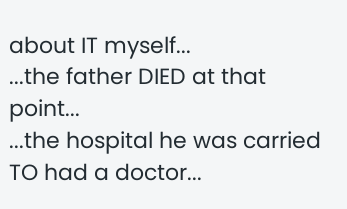about IT myself...
...the father DIED at that point...
...the hospital he was carried TO had a doctor...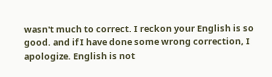wasn't much to correct. I reckon your English is so good. and if I have done some wrong correction, I apologize. English is not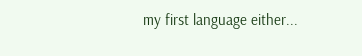my first language either...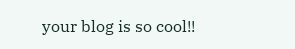your blog is so cool!!